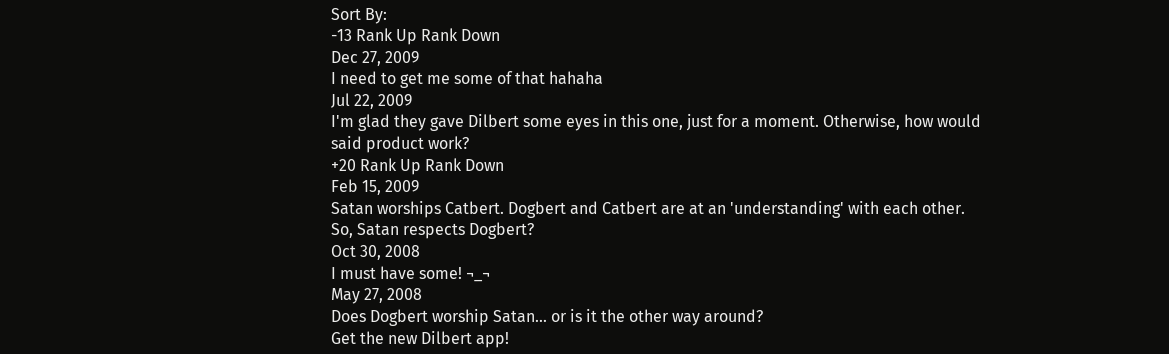Sort By:
-13 Rank Up Rank Down
Dec 27, 2009
I need to get me some of that hahaha
Jul 22, 2009
I'm glad they gave Dilbert some eyes in this one, just for a moment. Otherwise, how would said product work?
+20 Rank Up Rank Down
Feb 15, 2009
Satan worships Catbert. Dogbert and Catbert are at an 'understanding' with each other. So, Satan respects Dogbert?
Oct 30, 2008
I must have some! ¬_¬
May 27, 2008
Does Dogbert worship Satan... or is it the other way around?
Get the new Dilbert app!